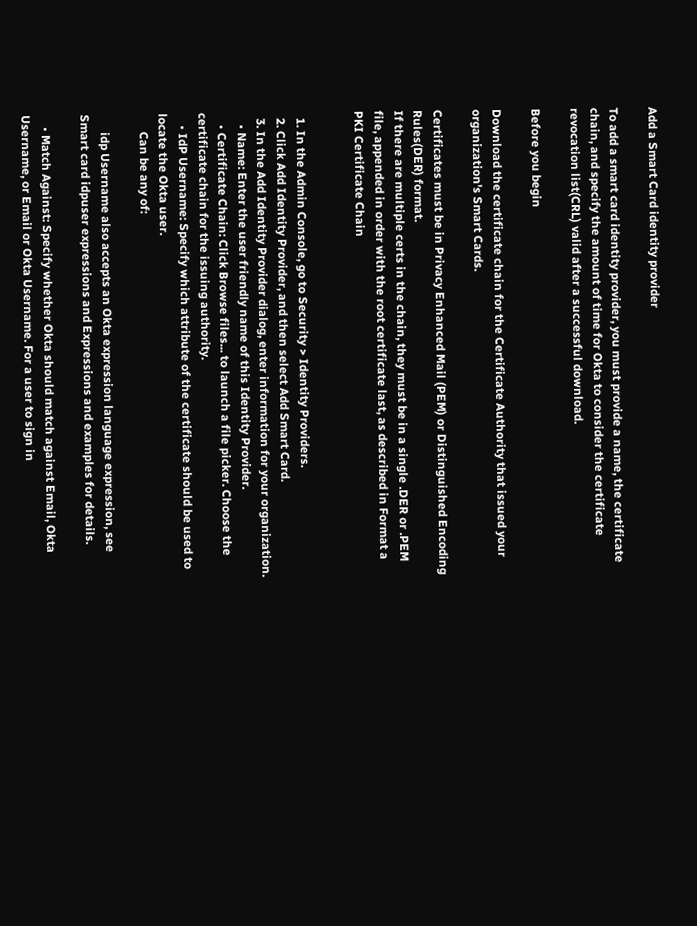Add a Smart Card identity provider

To add a smart card identity provider, you must provide a name, the certificate chain, and specify the amount of time for Okta to consider the certificate revocation list(CRL) valid after a successful download.

Before you begin

Download the certificate chain for the Certificate Authority that issued your organization's Smart Cards.

Certificates must be in Privacy Enhanced Mail (PEM) or Distinguished Encoding Rules(DER) format.
If there are multiple certs in the chain, they must be in a single .DER or .PEM file, appended in order with the root certificate last, as described in Format a PKI Certificate Chain


  1. In the Admin Console, go to Security > Identity Providers.
  2. Click Add Identity Provider, and then select Add Smart Card.
  3. In the Add Identity Provider dialog, enter information for your organization.
    • Name: Enter the user friendly name of this Identity Provider.
    • Certificate Chain: Click Browse files... to launch a file picker. Choose the certificate chain for the issuing authority.
    • IdP Username: Specify which attribute of the certificate should be used to locate the Okta user.
      Can be any of:

      idp Username also accepts an Okta expression language expression, see Smart card idpuser expressions and Expressions and examples for details.

    • Match Against: Specify whether Okta should match against Email, Okta Username, or Email or Okta Username. For a user to sign in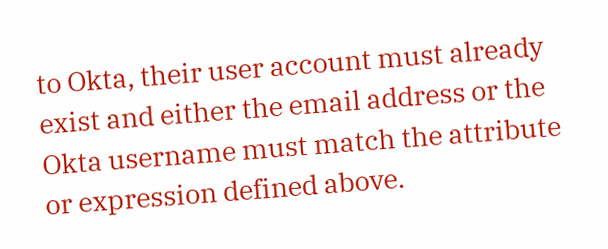to Okta, their user account must already exist and either the email address or the Okta username must match the attribute or expression defined above.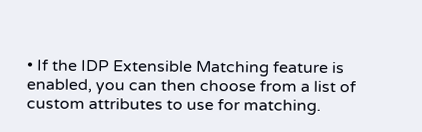• If the IDP Extensible Matching feature is enabled, you can then choose from a list of custom attributes to use for matching.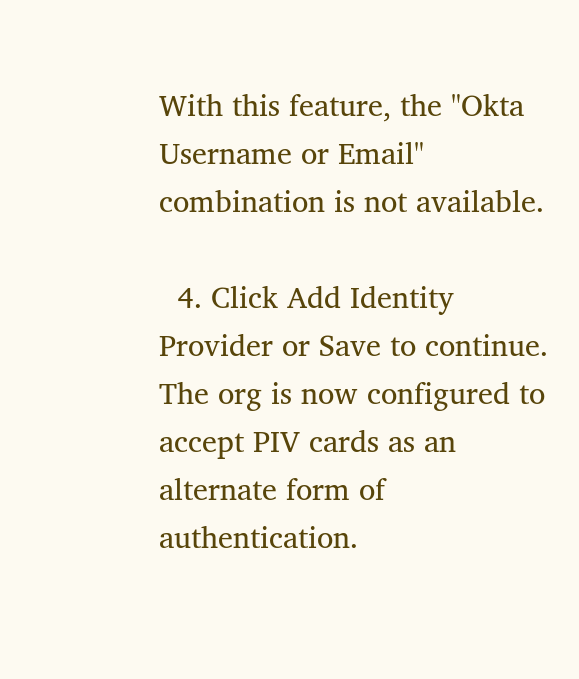With this feature, the "Okta Username or Email" combination is not available.

  4. Click Add Identity Provider or Save to continue. The org is now configured to accept PIV cards as an alternate form of authentication.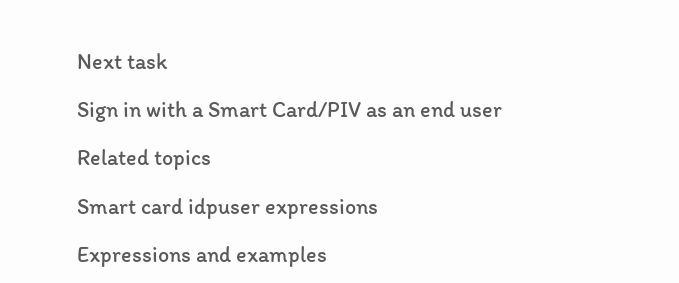Next task

Sign in with a Smart Card/PIV as an end user

Related topics

Smart card idpuser expressions

Expressions and examples